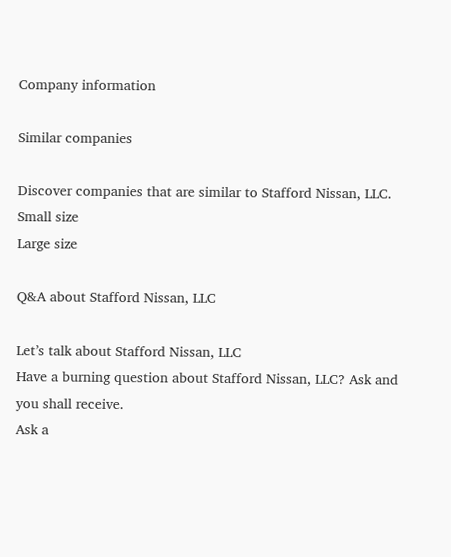Company information

Similar companies

Discover companies that are similar to Stafford Nissan, LLC.
Small size
Large size

Q&A about Stafford Nissan, LLC

Let’s talk about Stafford Nissan, LLC
Have a burning question about Stafford Nissan, LLC? Ask and you shall receive.
Ask a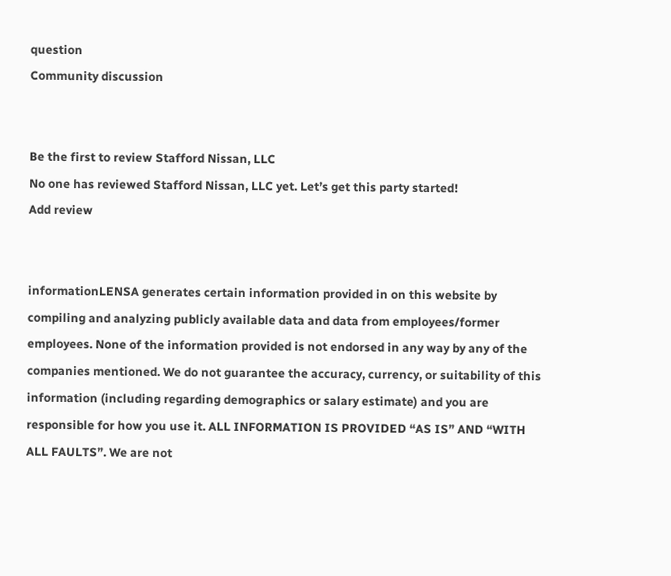question
Community discussion


Be the first to review Stafford Nissan, LLC
No one has reviewed Stafford Nissan, LLC yet. Let’s get this party started!
Add review


informationLENSA generates certain information provided in on this website by compiling and analyzing publicly available data and data from employees/former employees. None of the information provided is not endorsed in any way by any of the companies mentioned. We do not guarantee the accuracy, currency, or suitability of this information (including regarding demographics or salary estimate) and you are responsible for how you use it. ALL INFORMATION IS PROVIDED “AS IS” AND “WITH ALL FAULTS”. We are not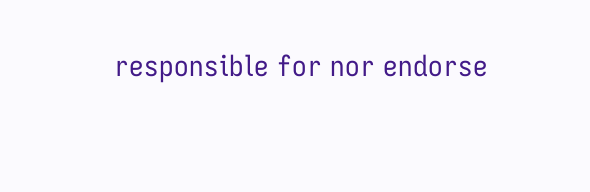responsible for nor endorse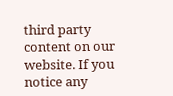third party content on our website. If you notice any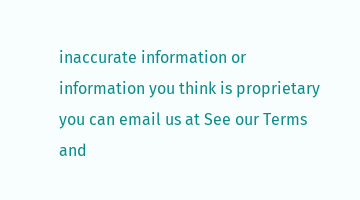inaccurate information or information you think is proprietary you can email us at See our Terms and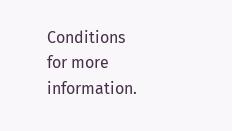Conditions  for more information.